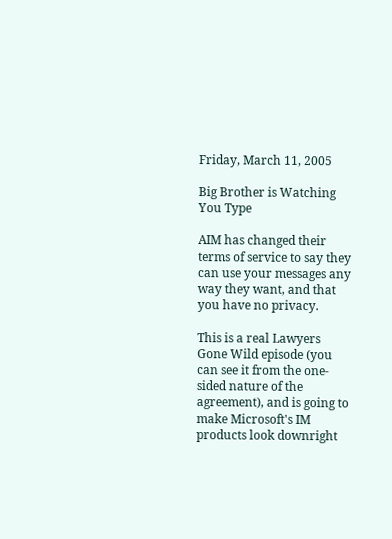Friday, March 11, 2005

Big Brother is Watching You Type

AIM has changed their terms of service to say they can use your messages any way they want, and that you have no privacy.

This is a real Lawyers Gone Wild episode (you can see it from the one-sided nature of the agreement), and is going to make Microsoft's IM products look downright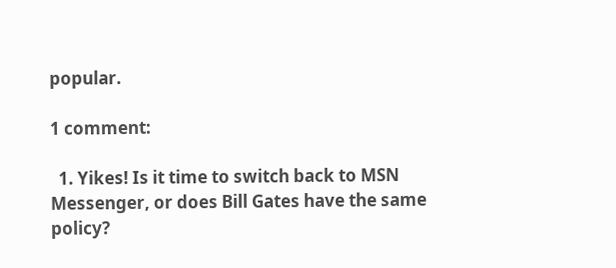popular.

1 comment:

  1. Yikes! Is it time to switch back to MSN Messenger, or does Bill Gates have the same policy?